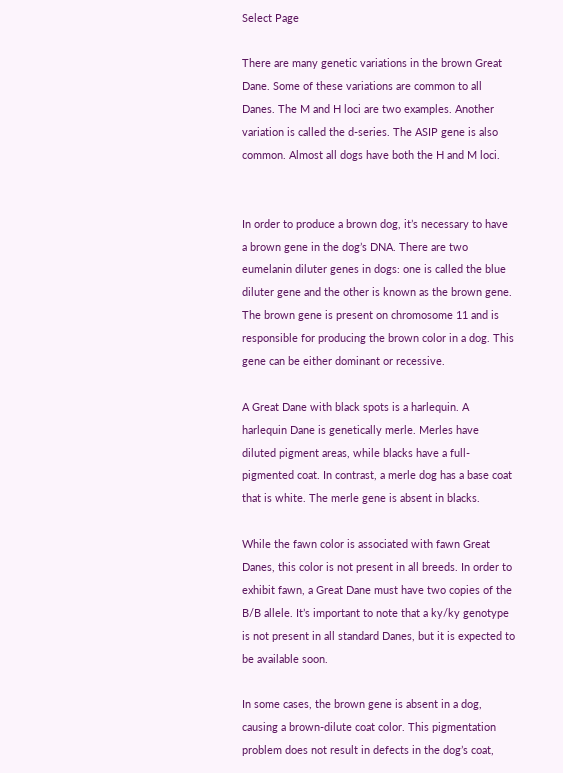Select Page

There are many genetic variations in the brown Great Dane. Some of these variations are common to all Danes. The M and H loci are two examples. Another variation is called the d-series. The ASIP gene is also common. Almost all dogs have both the H and M loci.


In order to produce a brown dog, it’s necessary to have a brown gene in the dog’s DNA. There are two eumelanin diluter genes in dogs: one is called the blue diluter gene and the other is known as the brown gene. The brown gene is present on chromosome 11 and is responsible for producing the brown color in a dog. This gene can be either dominant or recessive.

A Great Dane with black spots is a harlequin. A harlequin Dane is genetically merle. Merles have diluted pigment areas, while blacks have a full-pigmented coat. In contrast, a merle dog has a base coat that is white. The merle gene is absent in blacks.

While the fawn color is associated with fawn Great Danes, this color is not present in all breeds. In order to exhibit fawn, a Great Dane must have two copies of the B/B allele. It’s important to note that a ky/ky genotype is not present in all standard Danes, but it is expected to be available soon.

In some cases, the brown gene is absent in a dog, causing a brown-dilute coat color. This pigmentation problem does not result in defects in the dog’s coat,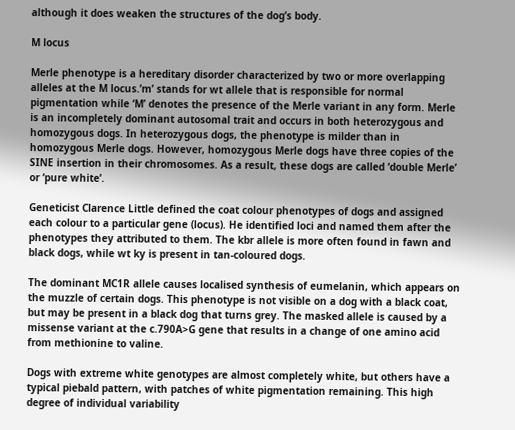although it does weaken the structures of the dog’s body.

M locus

Merle phenotype is a hereditary disorder characterized by two or more overlapping alleles at the M locus.’m’ stands for wt allele that is responsible for normal pigmentation while ‘M’ denotes the presence of the Merle variant in any form. Merle is an incompletely dominant autosomal trait and occurs in both heterozygous and homozygous dogs. In heterozygous dogs, the phenotype is milder than in homozygous Merle dogs. However, homozygous Merle dogs have three copies of the SINE insertion in their chromosomes. As a result, these dogs are called ‘double Merle’ or ‘pure white’.

Geneticist Clarence Little defined the coat colour phenotypes of dogs and assigned each colour to a particular gene (locus). He identified loci and named them after the phenotypes they attributed to them. The kbr allele is more often found in fawn and black dogs, while wt ky is present in tan-coloured dogs.

The dominant MC1R allele causes localised synthesis of eumelanin, which appears on the muzzle of certain dogs. This phenotype is not visible on a dog with a black coat, but may be present in a black dog that turns grey. The masked allele is caused by a missense variant at the c.790A>G gene that results in a change of one amino acid from methionine to valine.

Dogs with extreme white genotypes are almost completely white, but others have a typical piebald pattern, with patches of white pigmentation remaining. This high degree of individual variability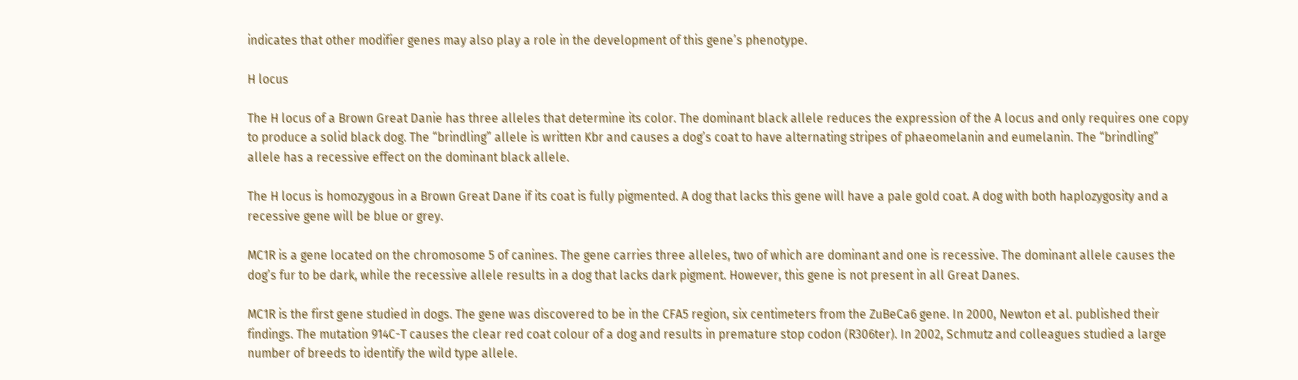indicates that other modifier genes may also play a role in the development of this gene’s phenotype.

H locus

The H locus of a Brown Great Danie has three alleles that determine its color. The dominant black allele reduces the expression of the A locus and only requires one copy to produce a solid black dog. The “brindling” allele is written Kbr and causes a dog’s coat to have alternating stripes of phaeomelanin and eumelanin. The “brindling” allele has a recessive effect on the dominant black allele.

The H locus is homozygous in a Brown Great Dane if its coat is fully pigmented. A dog that lacks this gene will have a pale gold coat. A dog with both haplozygosity and a recessive gene will be blue or grey.

MC1R is a gene located on the chromosome 5 of canines. The gene carries three alleles, two of which are dominant and one is recessive. The dominant allele causes the dog’s fur to be dark, while the recessive allele results in a dog that lacks dark pigment. However, this gene is not present in all Great Danes.

MC1R is the first gene studied in dogs. The gene was discovered to be in the CFA5 region, six centimeters from the ZuBeCa6 gene. In 2000, Newton et al. published their findings. The mutation 914C-T causes the clear red coat colour of a dog and results in premature stop codon (R306ter). In 2002, Schmutz and colleagues studied a large number of breeds to identify the wild type allele.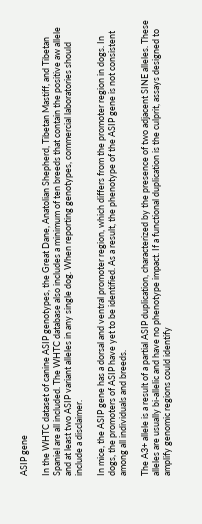ASIP gene

In the WHTC dataset of canine ASIP genotypes, the Great Dane, Anatolian Shepherd, Tibetan Mastiff, and Tibetan Spaniel are all included. The WHTC database also includes a minimum of ten breeds that contain the positive aw allele and at least two ASIP variant alleles in any single dog. When reporting genotypes, commercial laboratories should include a disclaimer.

In mice, the ASIP gene has a dorsal and ventral promoter region, which differs from the promoter region in dogs. In dogs, the promoters of ASIP have yet to be identified. As a result, the phenotype of the ASIP gene is not consistent among all individuals and breeds.

The A3+ allele is a result of a partial ASIP duplication, characterized by the presence of two adjacent SINE alleles. These alleles are usually bi-allelic and have no phenotype impact. If a functional duplication is the culprit, assays designed to amplify genomic regions could identify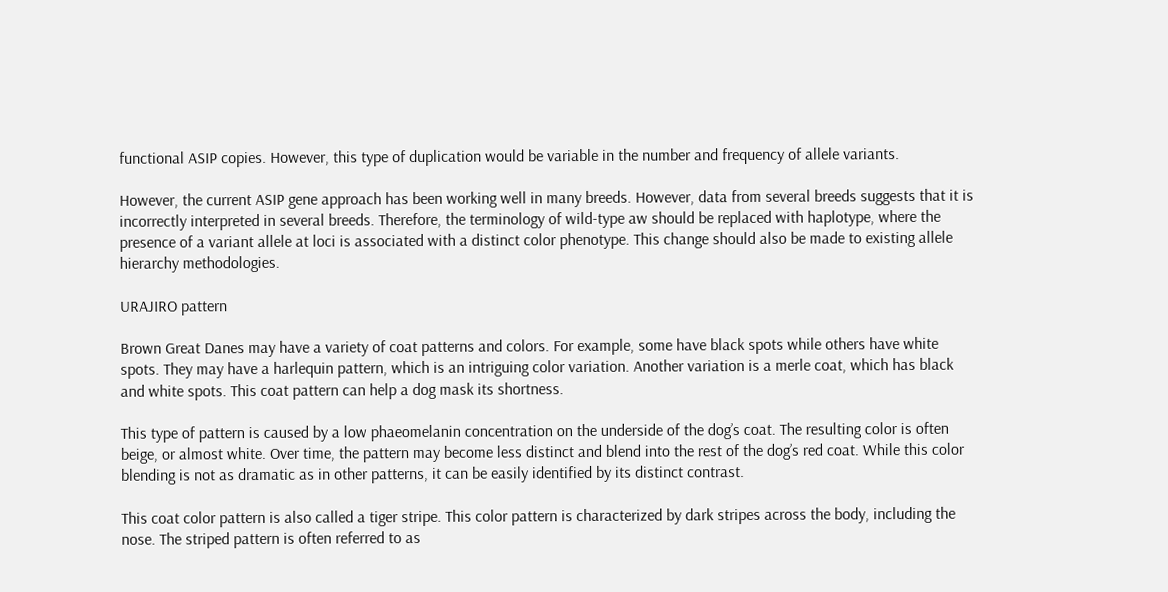functional ASIP copies. However, this type of duplication would be variable in the number and frequency of allele variants.

However, the current ASIP gene approach has been working well in many breeds. However, data from several breeds suggests that it is incorrectly interpreted in several breeds. Therefore, the terminology of wild-type aw should be replaced with haplotype, where the presence of a variant allele at loci is associated with a distinct color phenotype. This change should also be made to existing allele hierarchy methodologies.

URAJIRO pattern

Brown Great Danes may have a variety of coat patterns and colors. For example, some have black spots while others have white spots. They may have a harlequin pattern, which is an intriguing color variation. Another variation is a merle coat, which has black and white spots. This coat pattern can help a dog mask its shortness.

This type of pattern is caused by a low phaeomelanin concentration on the underside of the dog’s coat. The resulting color is often beige, or almost white. Over time, the pattern may become less distinct and blend into the rest of the dog’s red coat. While this color blending is not as dramatic as in other patterns, it can be easily identified by its distinct contrast.

This coat color pattern is also called a tiger stripe. This color pattern is characterized by dark stripes across the body, including the nose. The striped pattern is often referred to as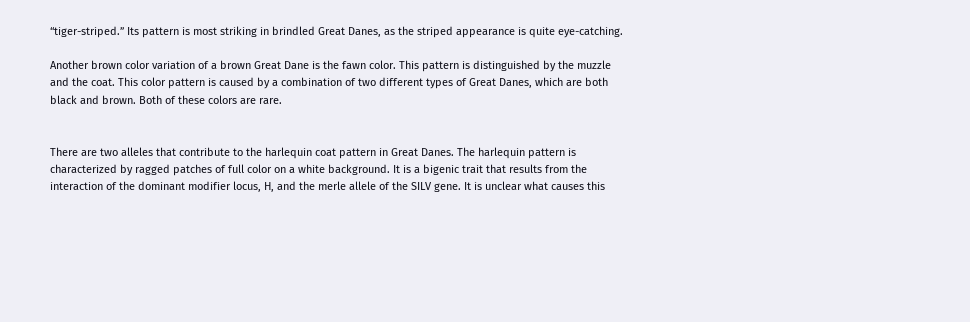“tiger-striped.” Its pattern is most striking in brindled Great Danes, as the striped appearance is quite eye-catching.

Another brown color variation of a brown Great Dane is the fawn color. This pattern is distinguished by the muzzle and the coat. This color pattern is caused by a combination of two different types of Great Danes, which are both black and brown. Both of these colors are rare.


There are two alleles that contribute to the harlequin coat pattern in Great Danes. The harlequin pattern is characterized by ragged patches of full color on a white background. It is a bigenic trait that results from the interaction of the dominant modifier locus, H, and the merle allele of the SILV gene. It is unclear what causes this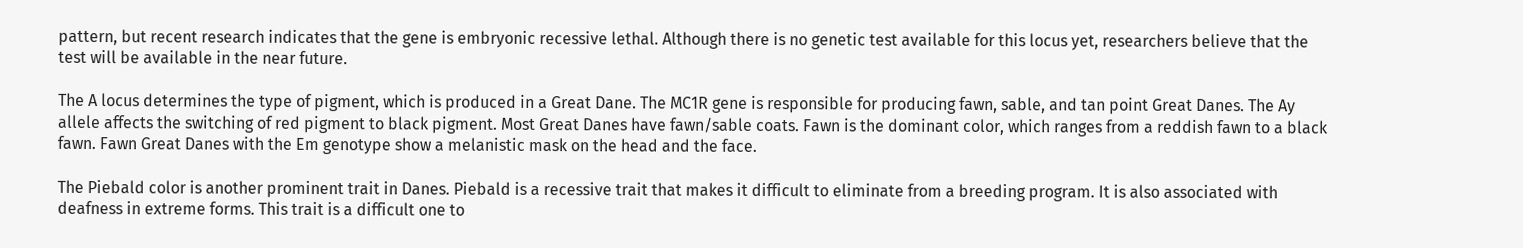pattern, but recent research indicates that the gene is embryonic recessive lethal. Although there is no genetic test available for this locus yet, researchers believe that the test will be available in the near future.

The A locus determines the type of pigment, which is produced in a Great Dane. The MC1R gene is responsible for producing fawn, sable, and tan point Great Danes. The Ay allele affects the switching of red pigment to black pigment. Most Great Danes have fawn/sable coats. Fawn is the dominant color, which ranges from a reddish fawn to a black fawn. Fawn Great Danes with the Em genotype show a melanistic mask on the head and the face.

The Piebald color is another prominent trait in Danes. Piebald is a recessive trait that makes it difficult to eliminate from a breeding program. It is also associated with deafness in extreme forms. This trait is a difficult one to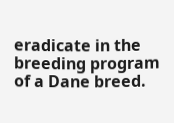eradicate in the breeding program of a Dane breed.